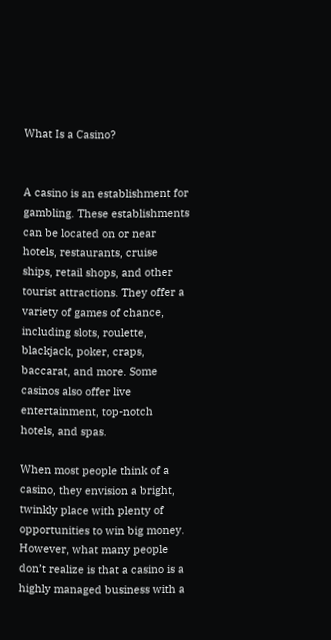What Is a Casino?


A casino is an establishment for gambling. These establishments can be located on or near hotels, restaurants, cruise ships, retail shops, and other tourist attractions. They offer a variety of games of chance, including slots, roulette, blackjack, poker, craps, baccarat, and more. Some casinos also offer live entertainment, top-notch hotels, and spas.

When most people think of a casino, they envision a bright, twinkly place with plenty of opportunities to win big money. However, what many people don’t realize is that a casino is a highly managed business with a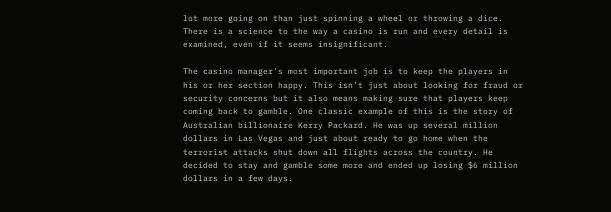lot more going on than just spinning a wheel or throwing a dice. There is a science to the way a casino is run and every detail is examined, even if it seems insignificant.

The casino manager’s most important job is to keep the players in his or her section happy. This isn’t just about looking for fraud or security concerns but it also means making sure that players keep coming back to gamble. One classic example of this is the story of Australian billionaire Kerry Packard. He was up several million dollars in Las Vegas and just about ready to go home when the terrorist attacks shut down all flights across the country. He decided to stay and gamble some more and ended up losing $6 million dollars in a few days.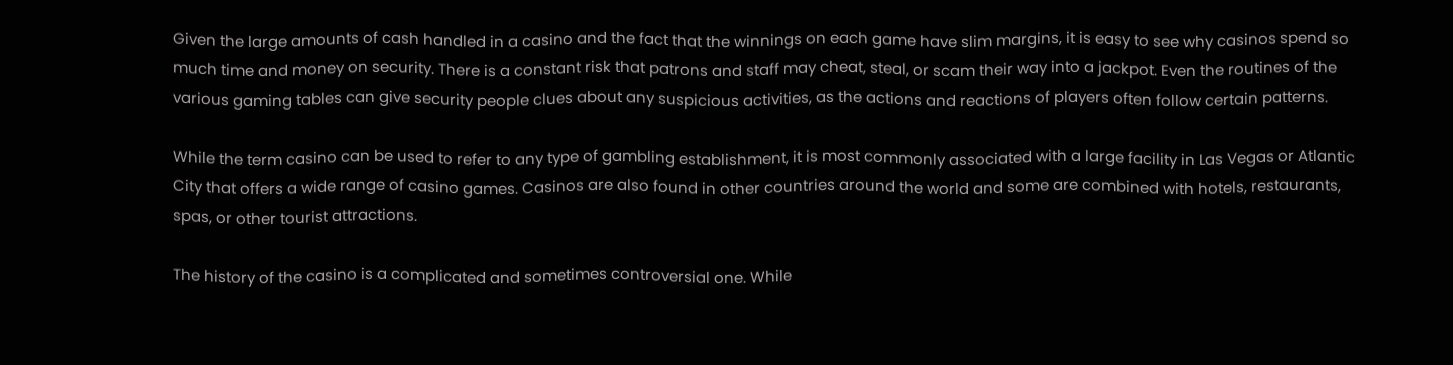Given the large amounts of cash handled in a casino and the fact that the winnings on each game have slim margins, it is easy to see why casinos spend so much time and money on security. There is a constant risk that patrons and staff may cheat, steal, or scam their way into a jackpot. Even the routines of the various gaming tables can give security people clues about any suspicious activities, as the actions and reactions of players often follow certain patterns.

While the term casino can be used to refer to any type of gambling establishment, it is most commonly associated with a large facility in Las Vegas or Atlantic City that offers a wide range of casino games. Casinos are also found in other countries around the world and some are combined with hotels, restaurants, spas, or other tourist attractions.

The history of the casino is a complicated and sometimes controversial one. While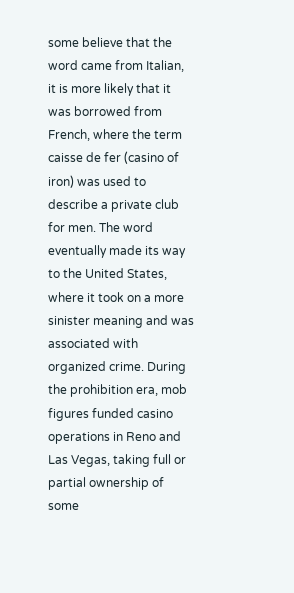some believe that the word came from Italian, it is more likely that it was borrowed from French, where the term caisse de fer (casino of iron) was used to describe a private club for men. The word eventually made its way to the United States, where it took on a more sinister meaning and was associated with organized crime. During the prohibition era, mob figures funded casino operations in Reno and Las Vegas, taking full or partial ownership of some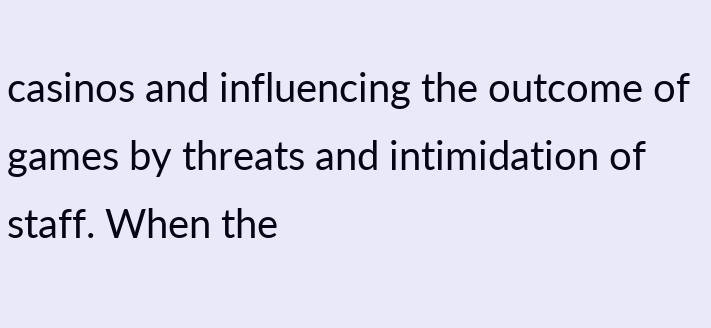casinos and influencing the outcome of games by threats and intimidation of staff. When the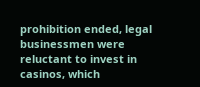prohibition ended, legal businessmen were reluctant to invest in casinos, which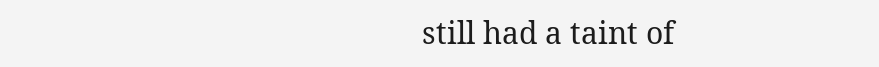still had a taint of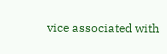vice associated with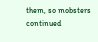them, so mobsters continued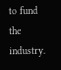to fund the industry.